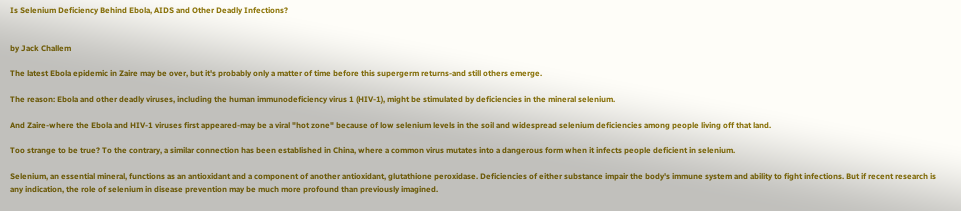Is Selenium Deficiency Behind Ebola, AIDS and Other Deadly Infections?


by Jack Challem

The latest Ebola epidemic in Zaire may be over, but it's probably only a matter of time before this supergerm returns-and still others emerge.

The reason: Ebola and other deadly viruses, including the human immunodeficiency virus 1 (HIV-1), might be stimulated by deficiencies in the mineral selenium.

And Zaire-where the Ebola and HIV-1 viruses first appeared-may be a viral "hot zone" because of low selenium levels in the soil and widespread selenium deficiencies among people living off that land.

Too strange to be true? To the contrary, a similar connection has been established in China, where a common virus mutates into a dangerous form when it infects people deficient in selenium.

Selenium, an essential mineral, functions as an antioxidant and a component of another antioxidant, glutathione peroxidase. Deficiencies of either substance impair the body's immune system and ability to fight infections. But if recent research is any indication, the role of selenium in disease prevention may be much more profound than previously imagined.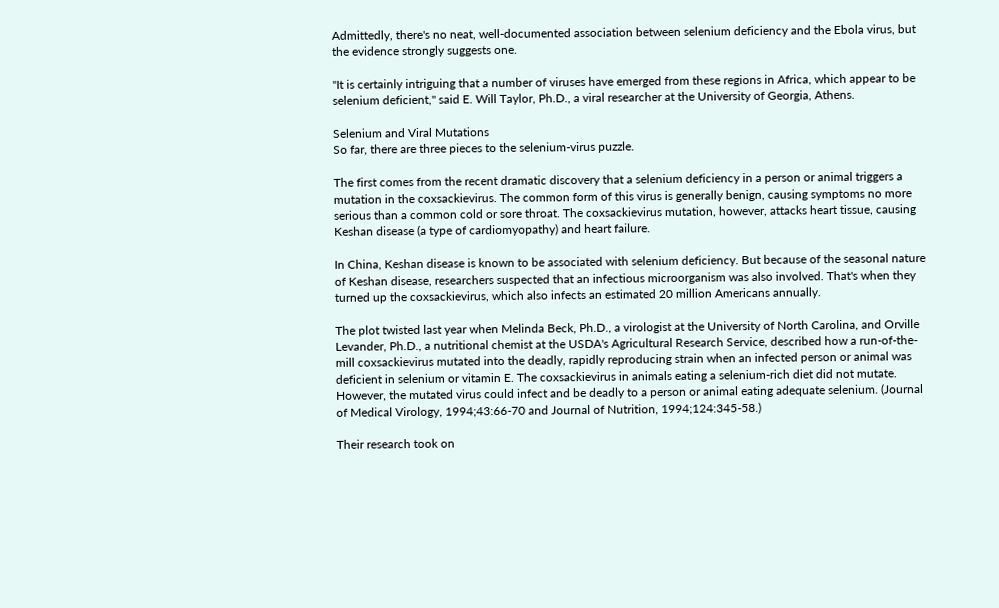Admittedly, there's no neat, well-documented association between selenium deficiency and the Ebola virus, but the evidence strongly suggests one.

"It is certainly intriguing that a number of viruses have emerged from these regions in Africa, which appear to be selenium deficient," said E. Will Taylor, Ph.D., a viral researcher at the University of Georgia, Athens.

Selenium and Viral Mutations
So far, there are three pieces to the selenium-virus puzzle.

The first comes from the recent dramatic discovery that a selenium deficiency in a person or animal triggers a mutation in the coxsackievirus. The common form of this virus is generally benign, causing symptoms no more serious than a common cold or sore throat. The coxsackievirus mutation, however, attacks heart tissue, causing Keshan disease (a type of cardiomyopathy) and heart failure.

In China, Keshan disease is known to be associated with selenium deficiency. But because of the seasonal nature of Keshan disease, researchers suspected that an infectious microorganism was also involved. That's when they turned up the coxsackievirus, which also infects an estimated 20 million Americans annually.

The plot twisted last year when Melinda Beck, Ph.D., a virologist at the University of North Carolina, and Orville Levander, Ph.D., a nutritional chemist at the USDA's Agricultural Research Service, described how a run-of-the-mill coxsackievirus mutated into the deadly, rapidly reproducing strain when an infected person or animal was deficient in selenium or vitamin E. The coxsackievirus in animals eating a selenium-rich diet did not mutate. However, the mutated virus could infect and be deadly to a person or animal eating adequate selenium. (Journal of Medical Virology, 1994;43:66-70 and Journal of Nutrition, 1994;124:345-58.)

Their research took on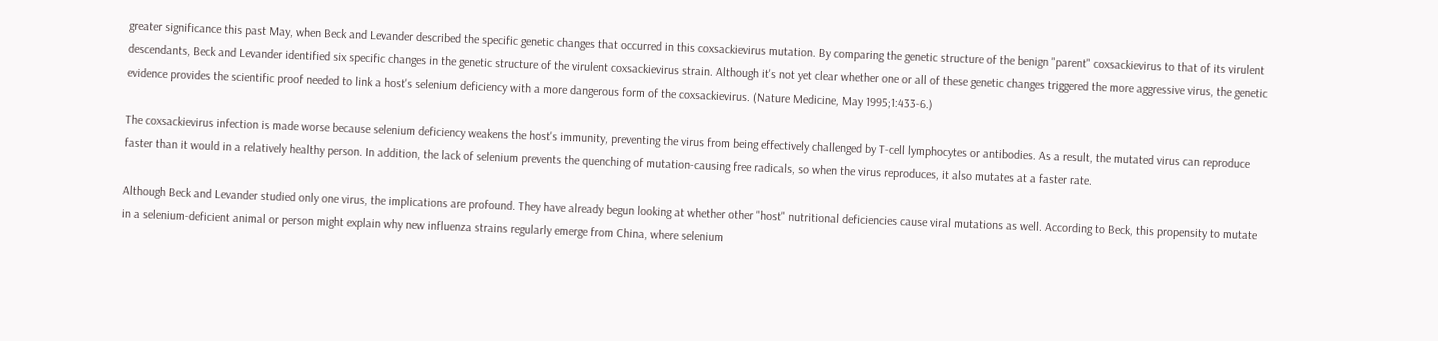greater significance this past May, when Beck and Levander described the specific genetic changes that occurred in this coxsackievirus mutation. By comparing the genetic structure of the benign "parent" coxsackievirus to that of its virulent descendants, Beck and Levander identified six specific changes in the genetic structure of the virulent coxsackievirus strain. Although it's not yet clear whether one or all of these genetic changes triggered the more aggressive virus, the genetic evidence provides the scientific proof needed to link a host's selenium deficiency with a more dangerous form of the coxsackievirus. (Nature Medicine, May 1995;1:433-6.)

The coxsackievirus infection is made worse because selenium deficiency weakens the host's immunity, preventing the virus from being effectively challenged by T-cell lymphocytes or antibodies. As a result, the mutated virus can reproduce faster than it would in a relatively healthy person. In addition, the lack of selenium prevents the quenching of mutation-causing free radicals, so when the virus reproduces, it also mutates at a faster rate.

Although Beck and Levander studied only one virus, the implications are profound. They have already begun looking at whether other "host" nutritional deficiencies cause viral mutations as well. According to Beck, this propensity to mutate in a selenium-deficient animal or person might explain why new influenza strains regularly emerge from China, where selenium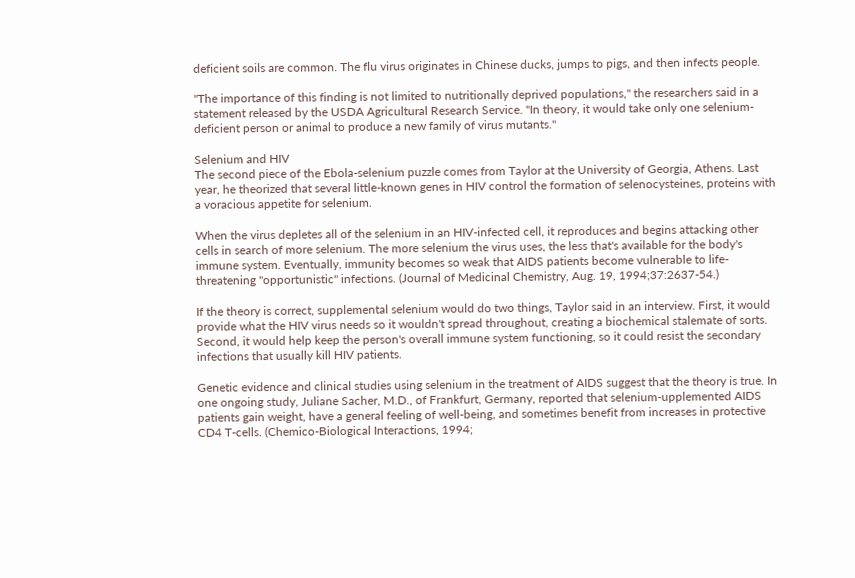deficient soils are common. The flu virus originates in Chinese ducks, jumps to pigs, and then infects people.

"The importance of this finding is not limited to nutritionally deprived populations," the researchers said in a statement released by the USDA Agricultural Research Service. "In theory, it would take only one selenium-deficient person or animal to produce a new family of virus mutants."

Selenium and HIV
The second piece of the Ebola-selenium puzzle comes from Taylor at the University of Georgia, Athens. Last year, he theorized that several little-known genes in HIV control the formation of selenocysteines, proteins with a voracious appetite for selenium.

When the virus depletes all of the selenium in an HIV-infected cell, it reproduces and begins attacking other cells in search of more selenium. The more selenium the virus uses, the less that's available for the body's immune system. Eventually, immunity becomes so weak that AIDS patients become vulnerable to life-threatening "opportunistic" infections. (Journal of Medicinal Chemistry, Aug. 19, 1994;37:2637-54.)

If the theory is correct, supplemental selenium would do two things, Taylor said in an interview. First, it would provide what the HIV virus needs so it wouldn't spread throughout, creating a biochemical stalemate of sorts. Second, it would help keep the person's overall immune system functioning, so it could resist the secondary infections that usually kill HIV patients.

Genetic evidence and clinical studies using selenium in the treatment of AIDS suggest that the theory is true. In one ongoing study, Juliane Sacher, M.D., of Frankfurt, Germany, reported that selenium-upplemented AIDS patients gain weight, have a general feeling of well-being, and sometimes benefit from increases in protective CD4 T-cells. (Chemico-Biological Interactions, 1994;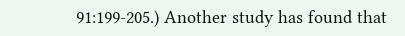91:199-205.) Another study has found that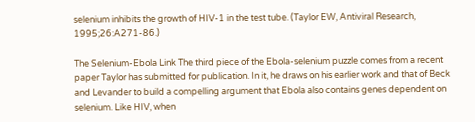selenium inhibits the growth of HIV-1 in the test tube. (Taylor EW, Antiviral Research, 1995;26:A271-86.)

The Selenium-Ebola Link The third piece of the Ebola-selenium puzzle comes from a recent paper Taylor has submitted for publication. In it, he draws on his earlier work and that of Beck and Levander to build a compelling argument that Ebola also contains genes dependent on selenium. Like HIV, when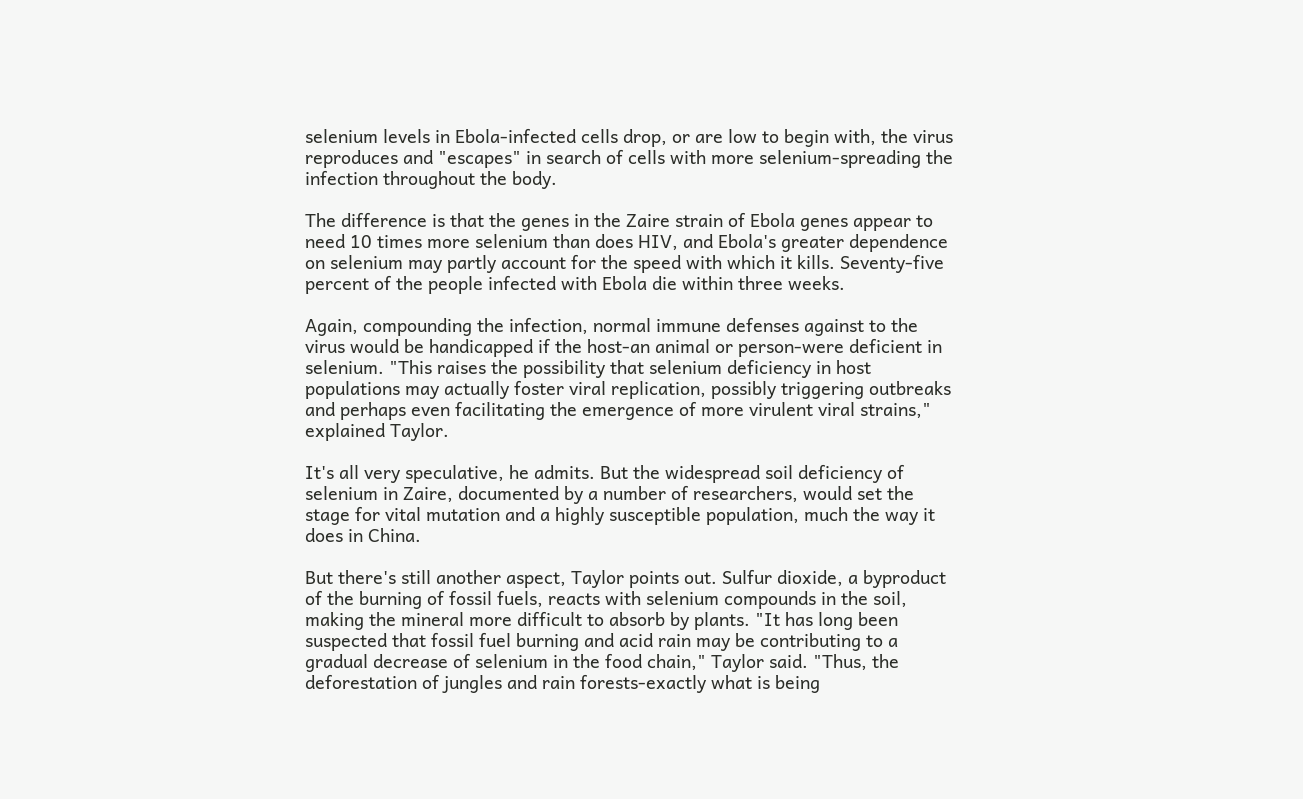selenium levels in Ebola-infected cells drop, or are low to begin with, the virus reproduces and "escapes" in search of cells with more selenium-spreading the infection throughout the body.

The difference is that the genes in the Zaire strain of Ebola genes appear to need 10 times more selenium than does HIV, and Ebola's greater dependence on selenium may partly account for the speed with which it kills. Seventy-five percent of the people infected with Ebola die within three weeks.

Again, compounding the infection, normal immune defenses against to the virus would be handicapped if the host-an animal or person-were deficient in selenium. "This raises the possibility that selenium deficiency in host populations may actually foster viral replication, possibly triggering outbreaks and perhaps even facilitating the emergence of more virulent viral strains," explained Taylor.

It's all very speculative, he admits. But the widespread soil deficiency of selenium in Zaire, documented by a number of researchers, would set the stage for vital mutation and a highly susceptible population, much the way it does in China.

But there's still another aspect, Taylor points out. Sulfur dioxide, a byproduct of the burning of fossil fuels, reacts with selenium compounds in the soil, making the mineral more difficult to absorb by plants. "It has long been suspected that fossil fuel burning and acid rain may be contributing to a gradual decrease of selenium in the food chain," Taylor said. "Thus, the deforestation of jungles and rain forests-exactly what is being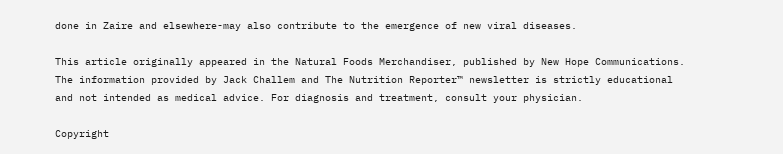done in Zaire and elsewhere-may also contribute to the emergence of new viral diseases.

This article originally appeared in the Natural Foods Merchandiser, published by New Hope Communications. The information provided by Jack Challem and The Nutrition Reporter™ newsletter is strictly educational and not intended as medical advice. For diagnosis and treatment, consult your physician.

Copyright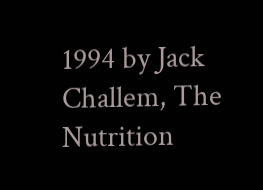1994 by Jack Challem, The Nutrition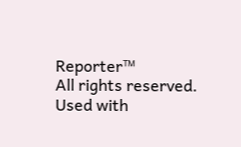Reporter™
All rights reserved. Used with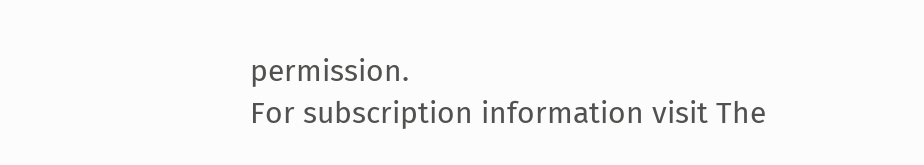permission.
For subscription information visit The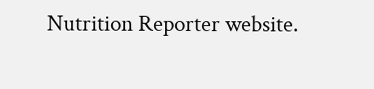Nutrition Reporter website.